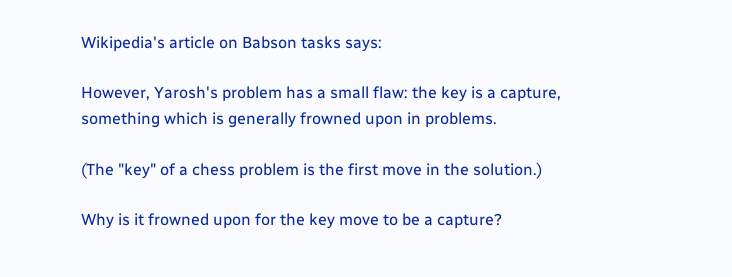Wikipedia's article on Babson tasks says:

However, Yarosh's problem has a small flaw: the key is a capture, something which is generally frowned upon in problems.

(The "key" of a chess problem is the first move in the solution.)

Why is it frowned upon for the key move to be a capture?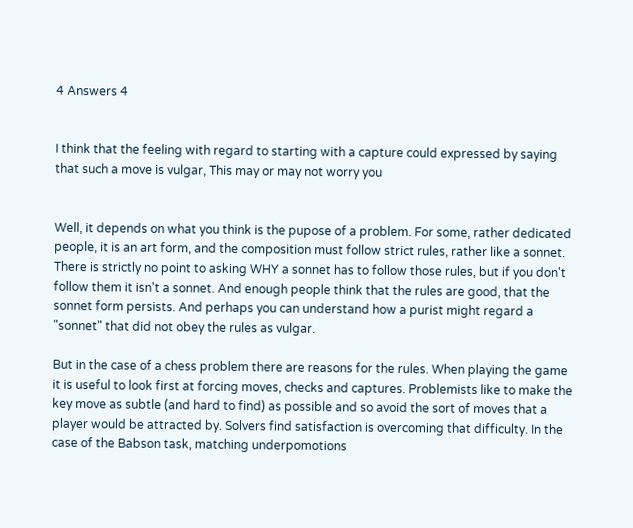4 Answers 4


I think that the feeling with regard to starting with a capture could expressed by saying that such a move is vulgar, This may or may not worry you


Well, it depends on what you think is the pupose of a problem. For some, rather dedicated people, it is an art form, and the composition must follow strict rules, rather like a sonnet. There is strictly no point to asking WHY a sonnet has to follow those rules, but if you don't follow them it isn't a sonnet. And enough people think that the rules are good, that the sonnet form persists. And perhaps you can understand how a purist might regard a "sonnet" that did not obey the rules as vulgar.

But in the case of a chess problem there are reasons for the rules. When playing the game it is useful to look first at forcing moves, checks and captures. Problemists like to make the key move as subtle (and hard to find) as possible and so avoid the sort of moves that a player would be attracted by. Solvers find satisfaction is overcoming that difficulty. In the case of the Babson task, matching underpomotions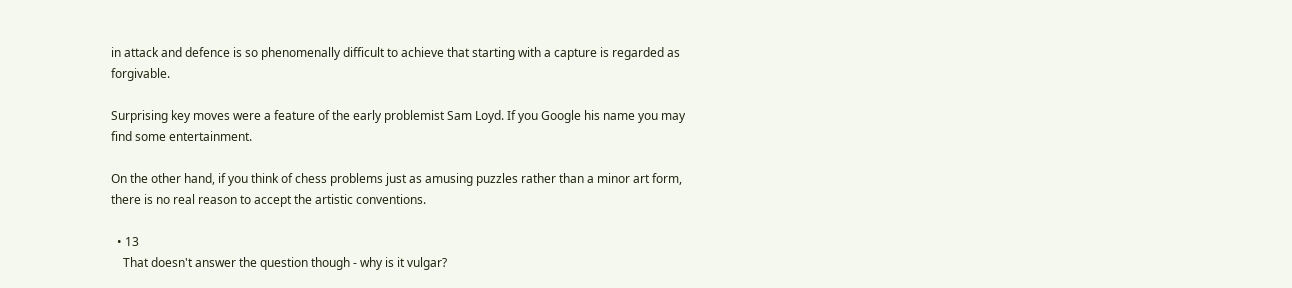in attack and defence is so phenomenally difficult to achieve that starting with a capture is regarded as forgivable.

Surprising key moves were a feature of the early problemist Sam Loyd. If you Google his name you may find some entertainment.

On the other hand, if you think of chess problems just as amusing puzzles rather than a minor art form, there is no real reason to accept the artistic conventions.

  • 13
    That doesn't answer the question though - why is it vulgar?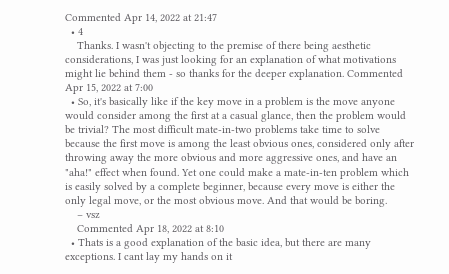Commented Apr 14, 2022 at 21:47
  • 4
    Thanks. I wasn't objecting to the premise of there being aesthetic considerations, I was just looking for an explanation of what motivations might lie behind them - so thanks for the deeper explanation. Commented Apr 15, 2022 at 7:00
  • So, it's basically like if the key move in a problem is the move anyone would consider among the first at a casual glance, then the problem would be trivial? The most difficult mate-in-two problems take time to solve because the first move is among the least obvious ones, considered only after throwing away the more obvious and more aggressive ones, and have an "aha!" effect when found. Yet one could make a mate-in-ten problem which is easily solved by a complete beginner, because every move is either the only legal move, or the most obvious move. And that would be boring.
    – vsz
    Commented Apr 18, 2022 at 8:10
  • Thats is a good explanation of the basic idea, but there are many exceptions. I cant lay my hands on it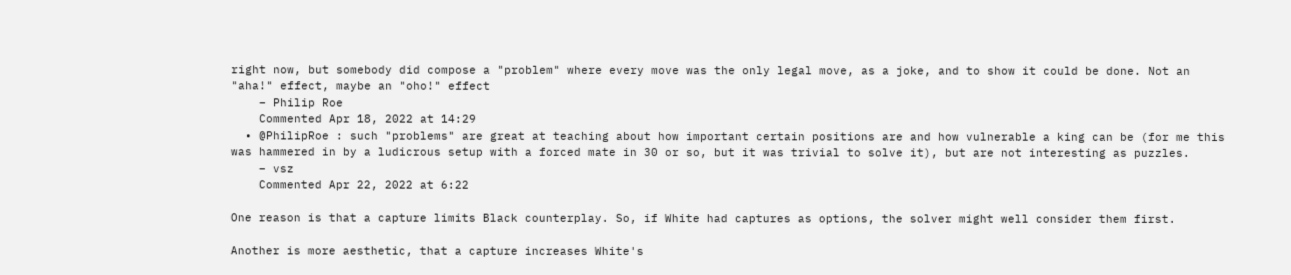right now, but somebody did compose a "problem" where every move was the only legal move, as a joke, and to show it could be done. Not an "aha!" effect, maybe an "oho!" effect
    – Philip Roe
    Commented Apr 18, 2022 at 14:29
  • @PhilipRoe : such "problems" are great at teaching about how important certain positions are and how vulnerable a king can be (for me this was hammered in by a ludicrous setup with a forced mate in 30 or so, but it was trivial to solve it), but are not interesting as puzzles.
    – vsz
    Commented Apr 22, 2022 at 6:22

One reason is that a capture limits Black counterplay. So, if White had captures as options, the solver might well consider them first.

Another is more aesthetic, that a capture increases White's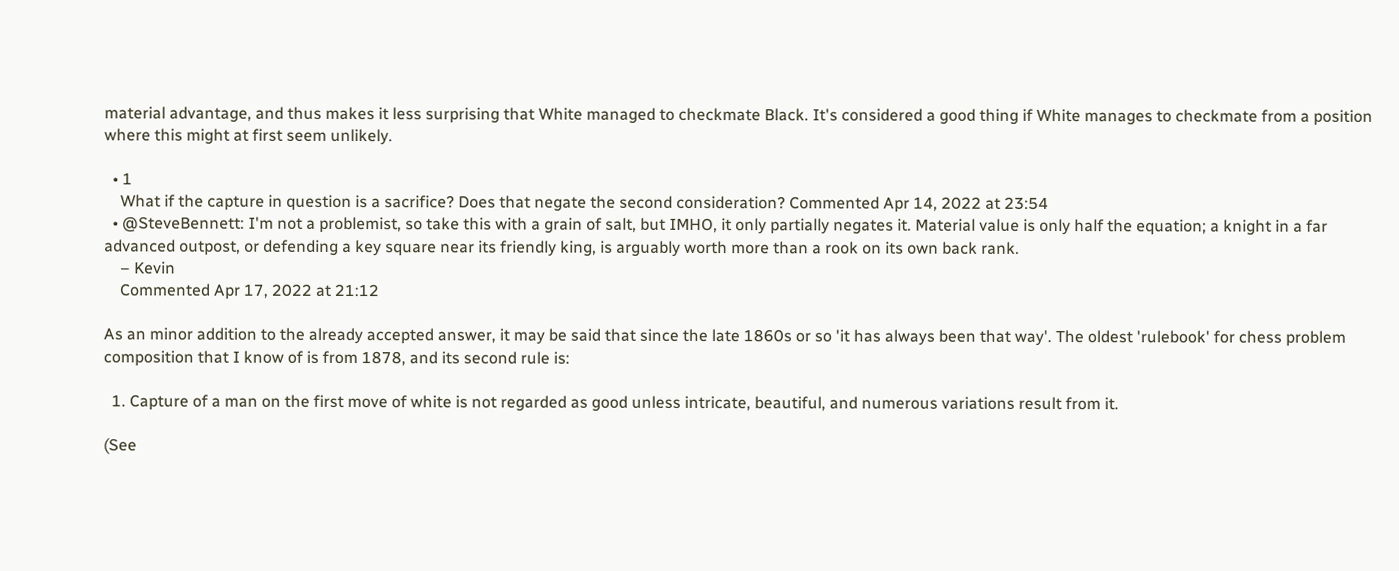material advantage, and thus makes it less surprising that White managed to checkmate Black. It's considered a good thing if White manages to checkmate from a position where this might at first seem unlikely.

  • 1
    What if the capture in question is a sacrifice? Does that negate the second consideration? Commented Apr 14, 2022 at 23:54
  • @SteveBennett: I'm not a problemist, so take this with a grain of salt, but IMHO, it only partially negates it. Material value is only half the equation; a knight in a far advanced outpost, or defending a key square near its friendly king, is arguably worth more than a rook on its own back rank.
    – Kevin
    Commented Apr 17, 2022 at 21:12

As an minor addition to the already accepted answer, it may be said that since the late 1860s or so 'it has always been that way'. The oldest 'rulebook' for chess problem composition that I know of is from 1878, and its second rule is:

  1. Capture of a man on the first move of white is not regarded as good unless intricate, beautiful, and numerous variations result from it.

(See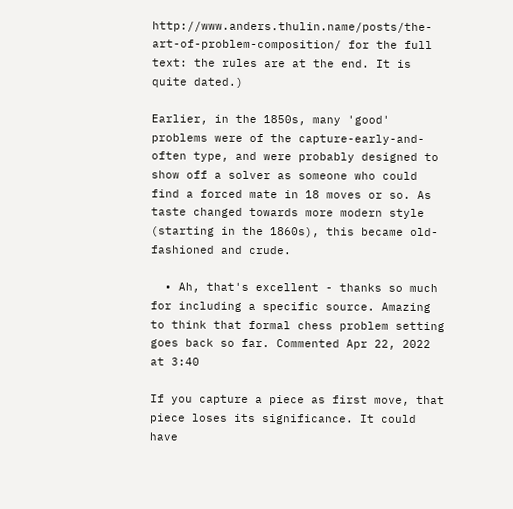http://www.anders.thulin.name/posts/the-art-of-problem-composition/ for the full text: the rules are at the end. It is quite dated.)

Earlier, in the 1850s, many 'good' problems were of the capture-early-and-often type, and were probably designed to show off a solver as someone who could find a forced mate in 18 moves or so. As taste changed towards more modern style (starting in the 1860s), this became old-fashioned and crude.

  • Ah, that's excellent - thanks so much for including a specific source. Amazing to think that formal chess problem setting goes back so far. Commented Apr 22, 2022 at 3:40

If you capture a piece as first move, that piece loses its significance. It could have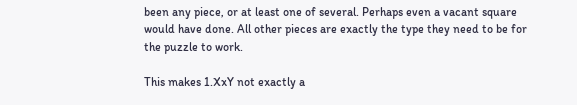been any piece, or at least one of several. Perhaps even a vacant square would have done. All other pieces are exactly the type they need to be for the puzzle to work.

This makes 1.XxY not exactly a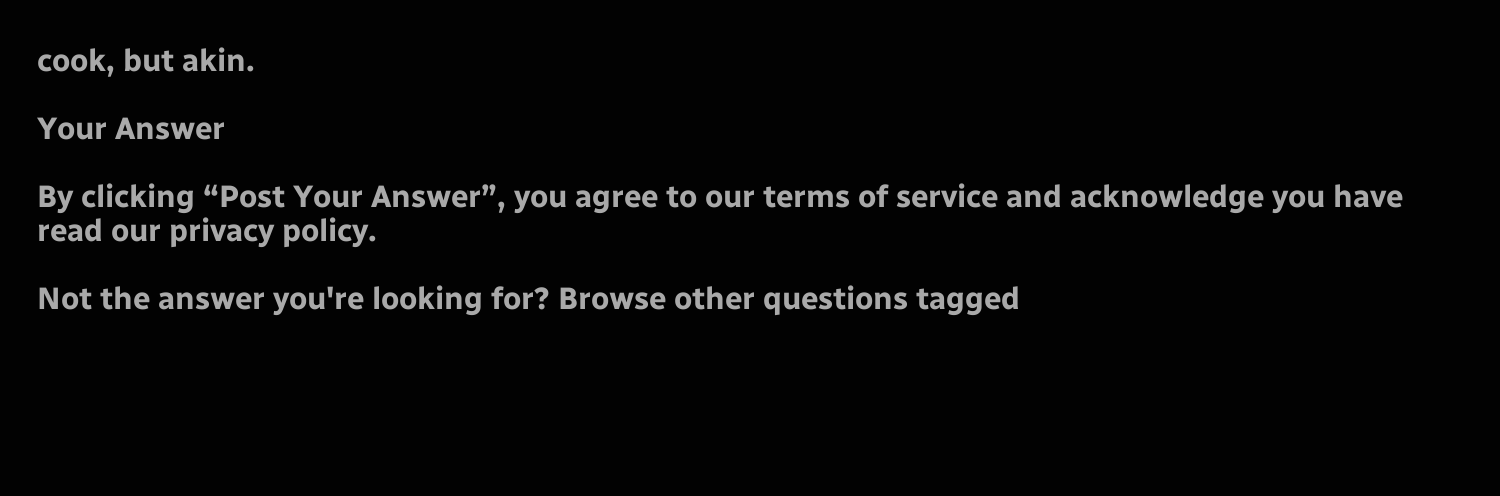cook, but akin.

Your Answer

By clicking “Post Your Answer”, you agree to our terms of service and acknowledge you have read our privacy policy.

Not the answer you're looking for? Browse other questions tagged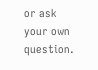or ask your own question.